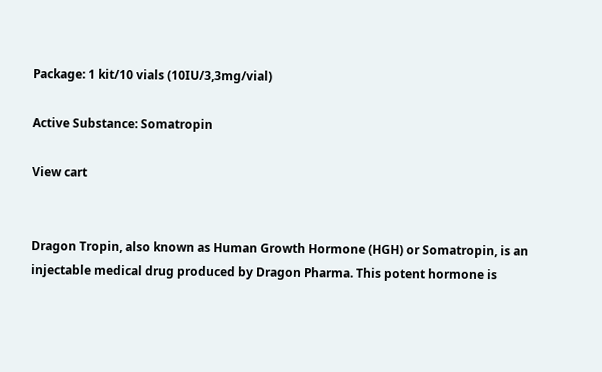Package: 1 kit/10 vials (10IU/3,3mg/vial)

Active Substance: Somatropin

View cart


Dragon Tropin, also known as Human Growth Hormone (HGH) or Somatropin, is an injectable medical drug produced by Dragon Pharma. This potent hormone is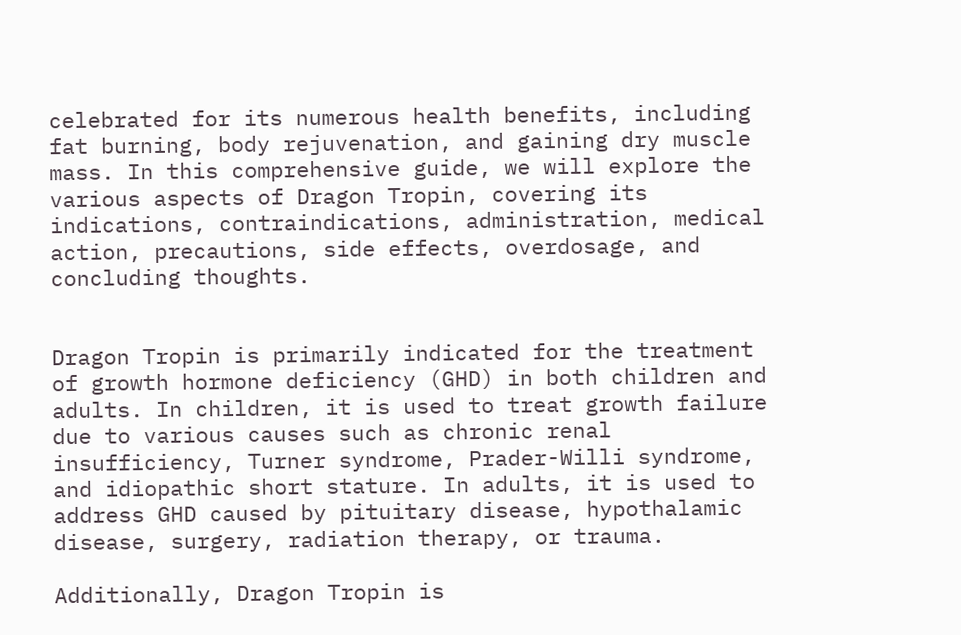celebrated for its numerous health benefits, including fat burning, body rejuvenation, and gaining dry muscle mass. In this comprehensive guide, we will explore the various aspects of Dragon Tropin, covering its indications, contraindications, administration, medical action, precautions, side effects, overdosage, and concluding thoughts.


Dragon Tropin is primarily indicated for the treatment of growth hormone deficiency (GHD) in both children and adults. In children, it is used to treat growth failure due to various causes such as chronic renal insufficiency, Turner syndrome, Prader-Willi syndrome, and idiopathic short stature. In adults, it is used to address GHD caused by pituitary disease, hypothalamic disease, surgery, radiation therapy, or trauma.

Additionally, Dragon Tropin is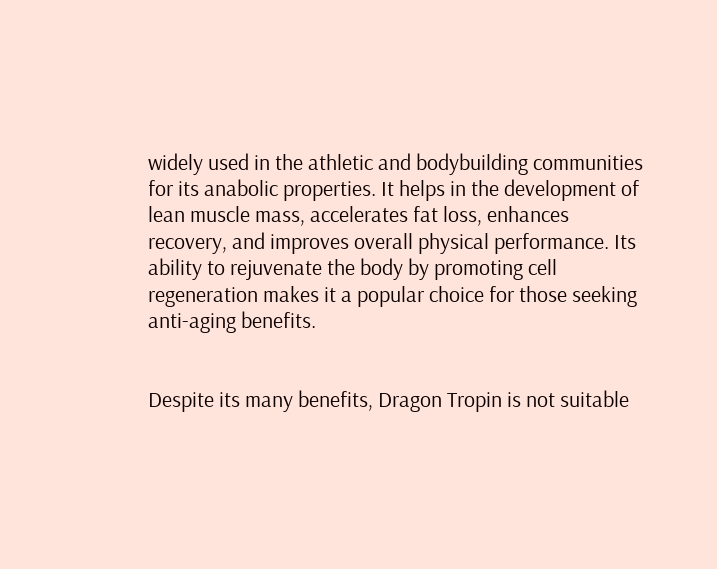widely used in the athletic and bodybuilding communities for its anabolic properties. It helps in the development of lean muscle mass, accelerates fat loss, enhances recovery, and improves overall physical performance. Its ability to rejuvenate the body by promoting cell regeneration makes it a popular choice for those seeking anti-aging benefits.


Despite its many benefits, Dragon Tropin is not suitable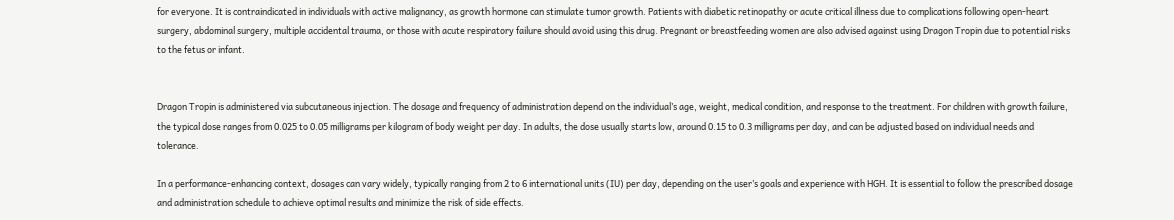for everyone. It is contraindicated in individuals with active malignancy, as growth hormone can stimulate tumor growth. Patients with diabetic retinopathy or acute critical illness due to complications following open-heart surgery, abdominal surgery, multiple accidental trauma, or those with acute respiratory failure should avoid using this drug. Pregnant or breastfeeding women are also advised against using Dragon Tropin due to potential risks to the fetus or infant.


Dragon Tropin is administered via subcutaneous injection. The dosage and frequency of administration depend on the individual’s age, weight, medical condition, and response to the treatment. For children with growth failure, the typical dose ranges from 0.025 to 0.05 milligrams per kilogram of body weight per day. In adults, the dose usually starts low, around 0.15 to 0.3 milligrams per day, and can be adjusted based on individual needs and tolerance.

In a performance-enhancing context, dosages can vary widely, typically ranging from 2 to 6 international units (IU) per day, depending on the user’s goals and experience with HGH. It is essential to follow the prescribed dosage and administration schedule to achieve optimal results and minimize the risk of side effects.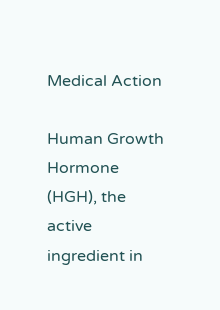Medical Action

Human Growth Hormone (HGH), the active ingredient in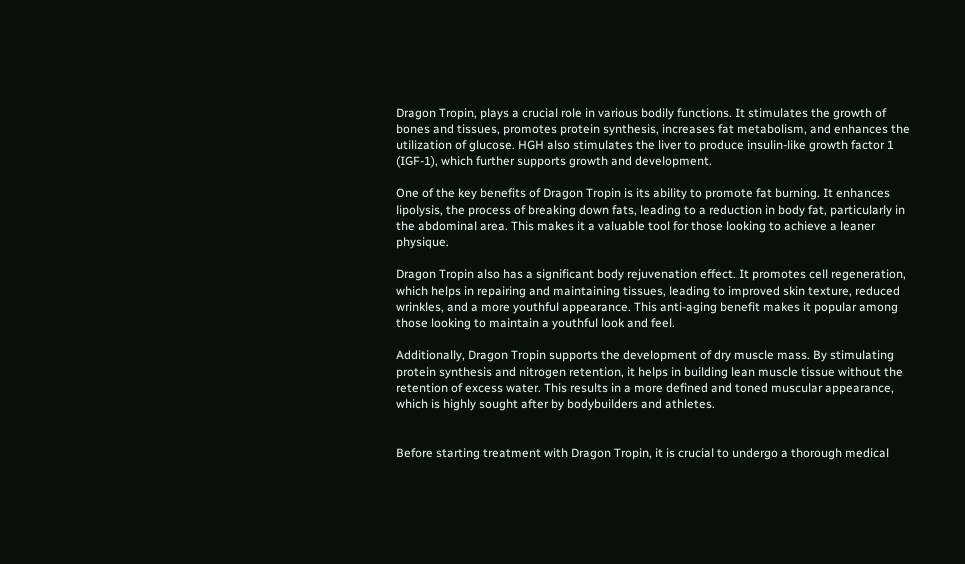Dragon Tropin, plays a crucial role in various bodily functions. It stimulates the growth of bones and tissues, promotes protein synthesis, increases fat metabolism, and enhances the utilization of glucose. HGH also stimulates the liver to produce insulin-like growth factor 1 (IGF-1), which further supports growth and development.

One of the key benefits of Dragon Tropin is its ability to promote fat burning. It enhances lipolysis, the process of breaking down fats, leading to a reduction in body fat, particularly in the abdominal area. This makes it a valuable tool for those looking to achieve a leaner physique.

Dragon Tropin also has a significant body rejuvenation effect. It promotes cell regeneration, which helps in repairing and maintaining tissues, leading to improved skin texture, reduced wrinkles, and a more youthful appearance. This anti-aging benefit makes it popular among those looking to maintain a youthful look and feel.

Additionally, Dragon Tropin supports the development of dry muscle mass. By stimulating protein synthesis and nitrogen retention, it helps in building lean muscle tissue without the retention of excess water. This results in a more defined and toned muscular appearance, which is highly sought after by bodybuilders and athletes.


Before starting treatment with Dragon Tropin, it is crucial to undergo a thorough medical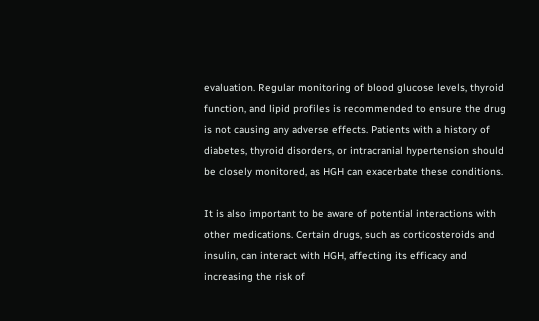evaluation. Regular monitoring of blood glucose levels, thyroid function, and lipid profiles is recommended to ensure the drug is not causing any adverse effects. Patients with a history of diabetes, thyroid disorders, or intracranial hypertension should be closely monitored, as HGH can exacerbate these conditions.

It is also important to be aware of potential interactions with other medications. Certain drugs, such as corticosteroids and insulin, can interact with HGH, affecting its efficacy and increasing the risk of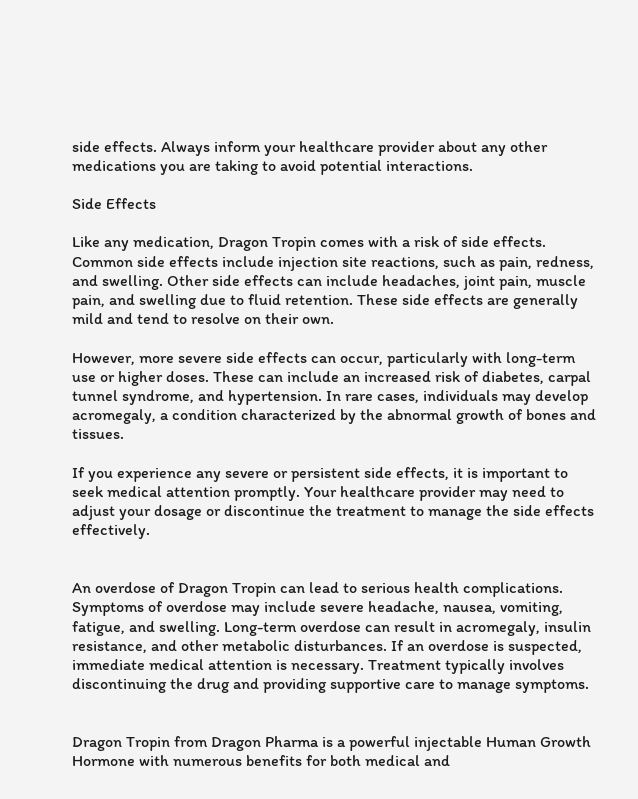side effects. Always inform your healthcare provider about any other medications you are taking to avoid potential interactions.

Side Effects

Like any medication, Dragon Tropin comes with a risk of side effects. Common side effects include injection site reactions, such as pain, redness, and swelling. Other side effects can include headaches, joint pain, muscle pain, and swelling due to fluid retention. These side effects are generally mild and tend to resolve on their own.

However, more severe side effects can occur, particularly with long-term use or higher doses. These can include an increased risk of diabetes, carpal tunnel syndrome, and hypertension. In rare cases, individuals may develop acromegaly, a condition characterized by the abnormal growth of bones and tissues.

If you experience any severe or persistent side effects, it is important to seek medical attention promptly. Your healthcare provider may need to adjust your dosage or discontinue the treatment to manage the side effects effectively.


An overdose of Dragon Tropin can lead to serious health complications. Symptoms of overdose may include severe headache, nausea, vomiting, fatigue, and swelling. Long-term overdose can result in acromegaly, insulin resistance, and other metabolic disturbances. If an overdose is suspected, immediate medical attention is necessary. Treatment typically involves discontinuing the drug and providing supportive care to manage symptoms.


Dragon Tropin from Dragon Pharma is a powerful injectable Human Growth Hormone with numerous benefits for both medical and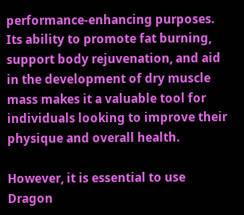performance-enhancing purposes. Its ability to promote fat burning, support body rejuvenation, and aid in the development of dry muscle mass makes it a valuable tool for individuals looking to improve their physique and overall health.

However, it is essential to use Dragon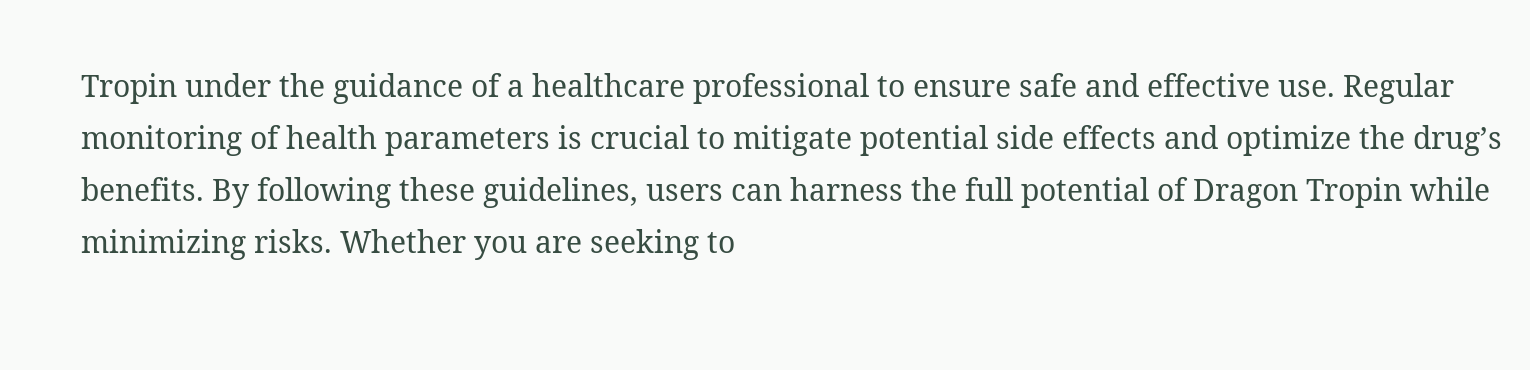Tropin under the guidance of a healthcare professional to ensure safe and effective use. Regular monitoring of health parameters is crucial to mitigate potential side effects and optimize the drug’s benefits. By following these guidelines, users can harness the full potential of Dragon Tropin while minimizing risks. Whether you are seeking to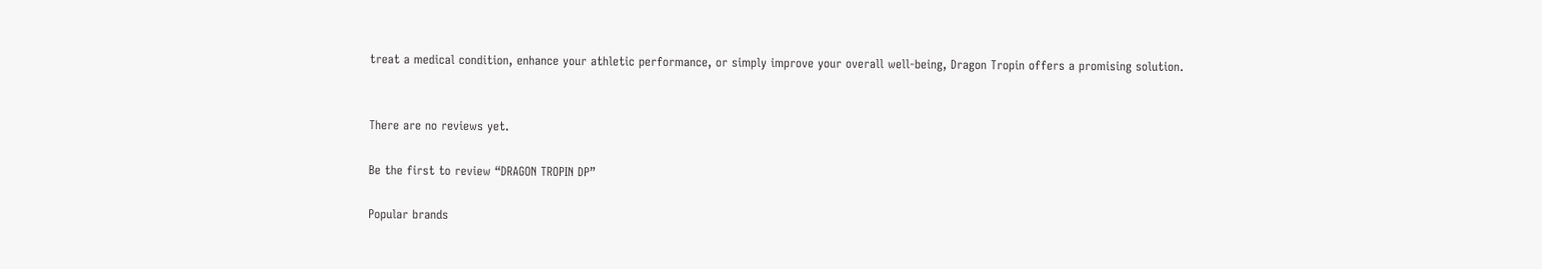treat a medical condition, enhance your athletic performance, or simply improve your overall well-being, Dragon Tropin offers a promising solution.


There are no reviews yet.

Be the first to review “DRAGON TROPIN DP”

Popular brands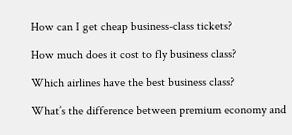How can I get cheap business-class tickets?

How much does it cost to fly business class?

Which airlines have the best business class?

What’s the difference between premium economy and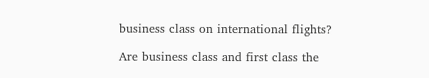business class on international flights?

Are business class and first class the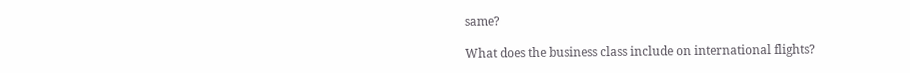same?

What does the business class include on international flights?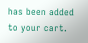has been added to your cart.